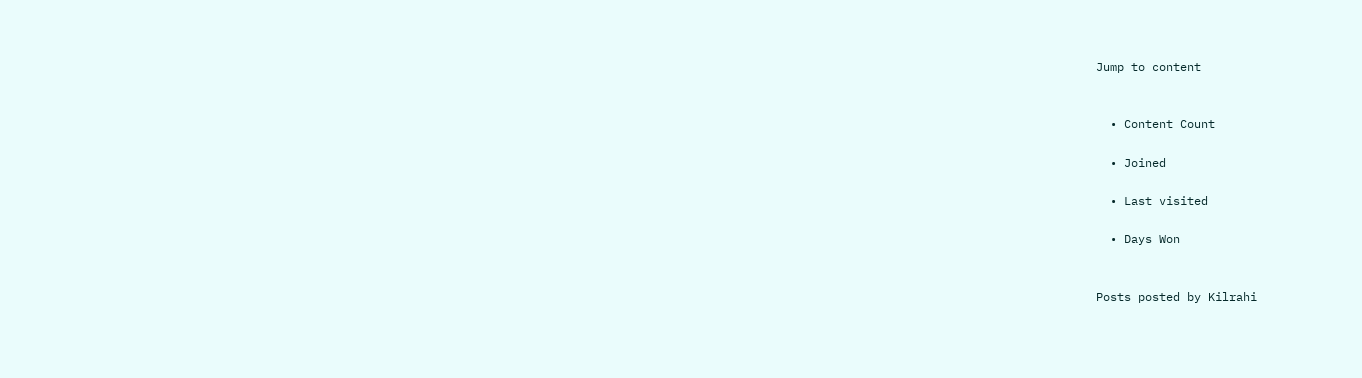Jump to content


  • Content Count

  • Joined

  • Last visited

  • Days Won


Posts posted by Kilrahi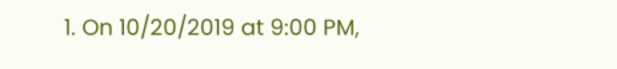1. On 10/20/2019 at 9:00 PM,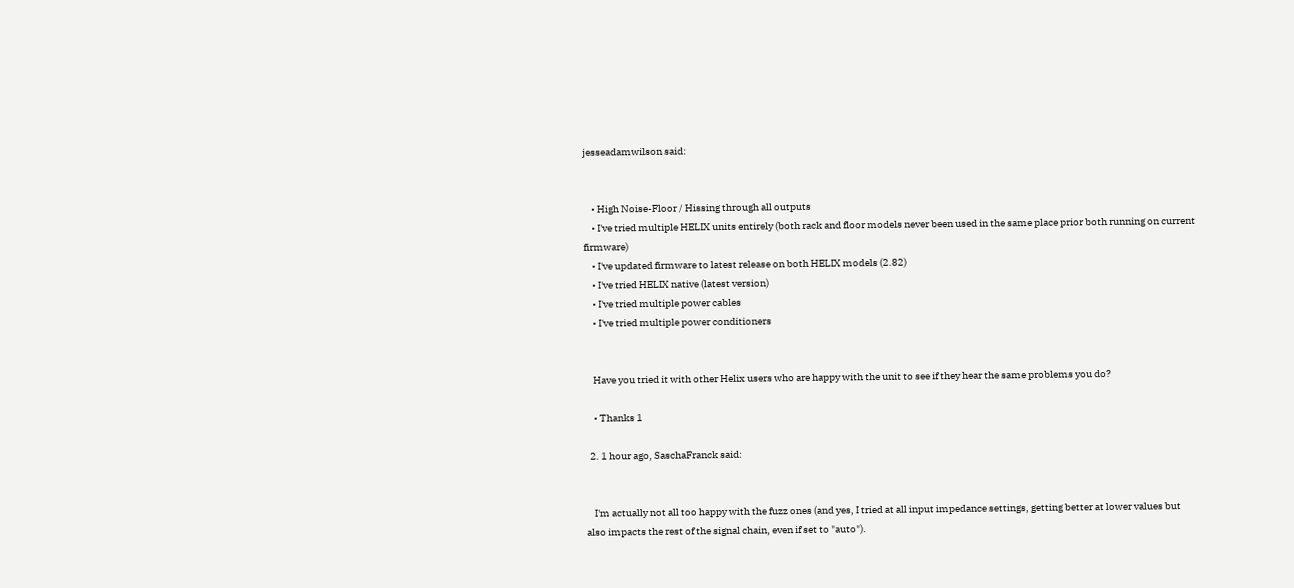jesseadamwilson said:


    • High Noise-Floor / Hissing through all outputs
    • I've tried multiple HELIX units entirely (both rack and floor models never been used in the same place prior both running on current firmware)
    • I've updated firmware to latest release on both HELIX models (2.82)
    • I've tried HELIX native (latest version)
    • I've tried multiple power cables
    • I've tried multiple power conditioners


    Have you tried it with other Helix users who are happy with the unit to see if they hear the same problems you do?

    • Thanks 1

  2. 1 hour ago, SaschaFranck said:


    I'm actually not all too happy with the fuzz ones (and yes, I tried at all input impedance settings, getting better at lower values but also impacts the rest of the signal chain, even if set to "auto").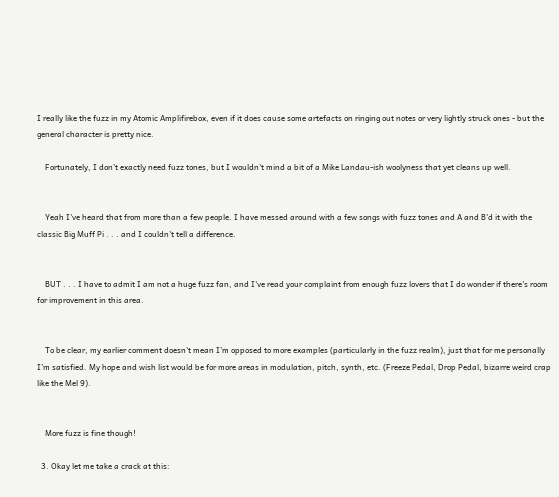I really like the fuzz in my Atomic Amplifirebox, even if it does cause some artefacts on ringing out notes or very lightly struck ones - but the general character is pretty nice.

    Fortunately, I don't exactly need fuzz tones, but I wouldn't mind a bit of a Mike Landau-ish woolyness that yet cleans up well.


    Yeah I've heard that from more than a few people. I have messed around with a few songs with fuzz tones and A and B'd it with the classic Big Muff Pi . . . and I couldn't tell a difference.


    BUT . . . I have to admit I am not a huge fuzz fan, and I've read your complaint from enough fuzz lovers that I do wonder if there's room for improvement in this area.


    To be clear, my earlier comment doesn't mean I'm opposed to more examples (particularly in the fuzz realm), just that for me personally I'm satisfied. My hope and wish list would be for more areas in modulation, pitch, synth, etc. (Freeze Pedal, Drop Pedal, bizarre weird crap like the Mel 9).


    More fuzz is fine though!

  3. Okay let me take a crack at this: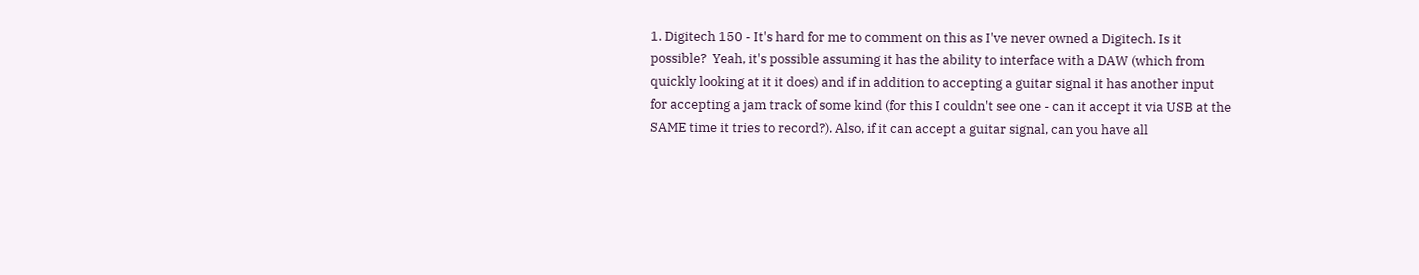1. Digitech 150 - It's hard for me to comment on this as I've never owned a Digitech. Is it possible?  Yeah, it's possible assuming it has the ability to interface with a DAW (which from quickly looking at it it does) and if in addition to accepting a guitar signal it has another input for accepting a jam track of some kind (for this I couldn't see one - can it accept it via USB at the SAME time it tries to record?). Also, if it can accept a guitar signal, can you have all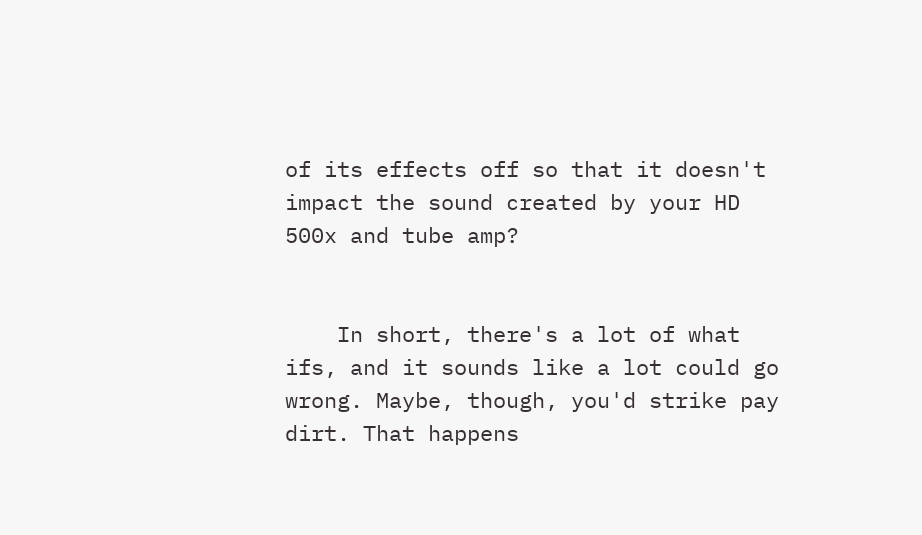of its effects off so that it doesn't impact the sound created by your HD 500x and tube amp?


    In short, there's a lot of what ifs, and it sounds like a lot could go wrong. Maybe, though, you'd strike pay dirt. That happens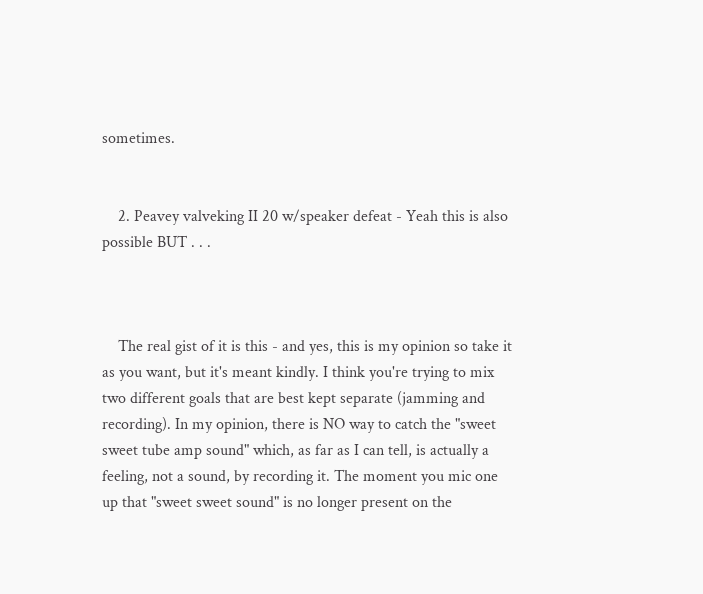sometimes.


    2. Peavey valveking II 20 w/speaker defeat - Yeah this is also possible BUT . . .



    The real gist of it is this - and yes, this is my opinion so take it as you want, but it's meant kindly. I think you're trying to mix two different goals that are best kept separate (jamming and recording). In my opinion, there is NO way to catch the "sweet sweet tube amp sound" which, as far as I can tell, is actually a feeling, not a sound, by recording it. The moment you mic one up that "sweet sweet sound" is no longer present on the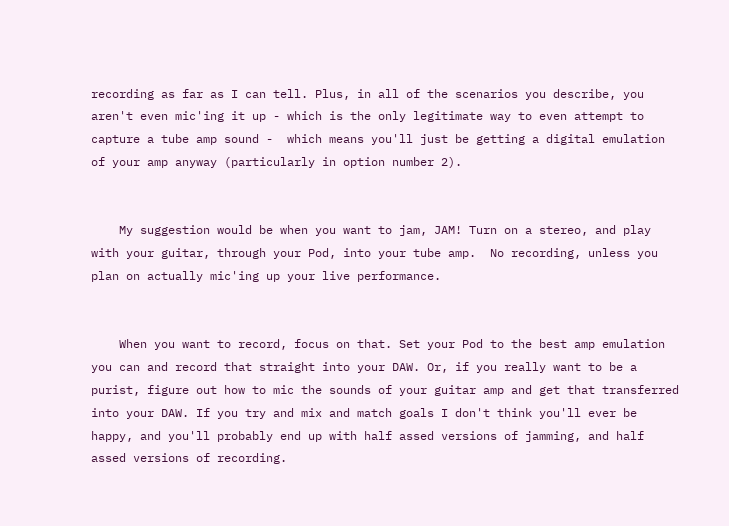recording as far as I can tell. Plus, in all of the scenarios you describe, you aren't even mic'ing it up - which is the only legitimate way to even attempt to capture a tube amp sound -  which means you'll just be getting a digital emulation of your amp anyway (particularly in option number 2).


    My suggestion would be when you want to jam, JAM! Turn on a stereo, and play with your guitar, through your Pod, into your tube amp.  No recording, unless you plan on actually mic'ing up your live performance.


    When you want to record, focus on that. Set your Pod to the best amp emulation you can and record that straight into your DAW. Or, if you really want to be a purist, figure out how to mic the sounds of your guitar amp and get that transferred into your DAW. If you try and mix and match goals I don't think you'll ever be happy, and you'll probably end up with half assed versions of jamming, and half assed versions of recording.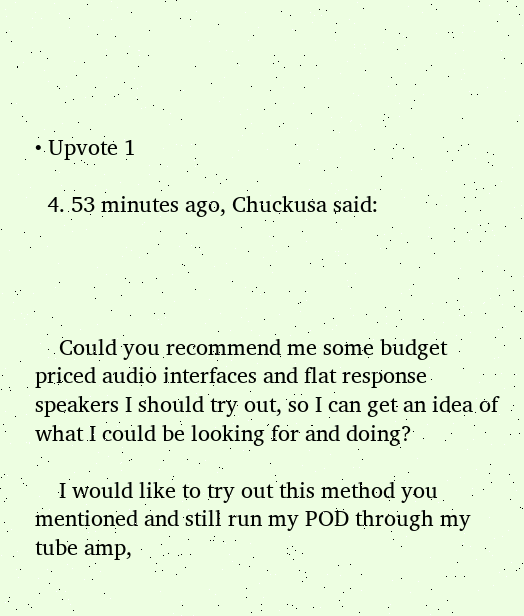• Upvote 1

  4. 53 minutes ago, Chuckusa said:




    Could you recommend me some budget priced audio interfaces and flat response speakers I should try out, so I can get an idea of what I could be looking for and doing?

    I would like to try out this method you mentioned and still run my POD through my tube amp,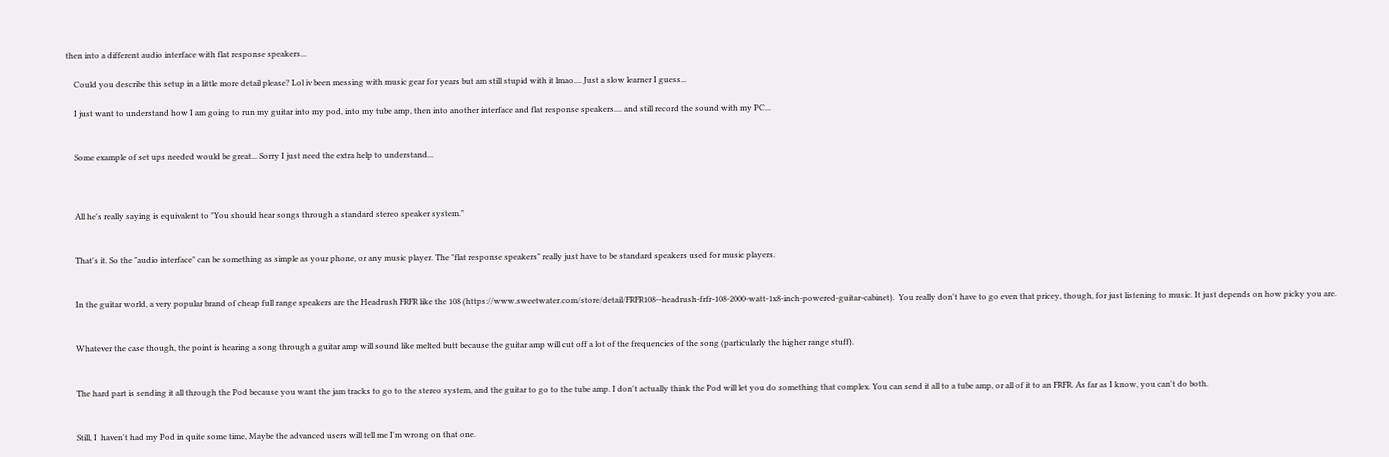then into a different audio interface with flat response speakers...

    Could you describe this setup in a little more detail please? Lol iv been messing with music gear for years but am still stupid with it lmao.... Just a slow learner I guess...

    I just want to understand how I am going to run my guitar into my pod, into my tube amp, then into another interface and flat response speakers.... and still record the sound with my PC...


    Some example of set ups needed would be great... Sorry I just need the extra help to understand...



    All he's really saying is equivalent to "You should hear songs through a standard stereo speaker system."


    That's it. So the "audio interface" can be something as simple as your phone, or any music player. The "flat response speakers" really just have to be standard speakers used for music players.


    In the guitar world, a very popular brand of cheap full range speakers are the Headrush FRFR like the 108 (https://www.sweetwater.com/store/detail/FRFR108--headrush-frfr-108-2000-watt-1x8-inch-powered-guitar-cabinet).  You really don't have to go even that pricey, though, for just listening to music. It just depends on how picky you are.


    Whatever the case though, the point is hearing a song through a guitar amp will sound like melted butt because the guitar amp will cut off a lot of the frequencies of the song (particularly the higher range stuff).


    The hard part is sending it all through the Pod because you want the jam tracks to go to the stereo system, and the guitar to go to the tube amp. I don't actually think the Pod will let you do something that complex. You can send it all to a tube amp, or all of it to an FRFR. As far as I know, you can't do both.


    Still, I  haven't had my Pod in quite some time, Maybe the advanced users will tell me I'm wrong on that one.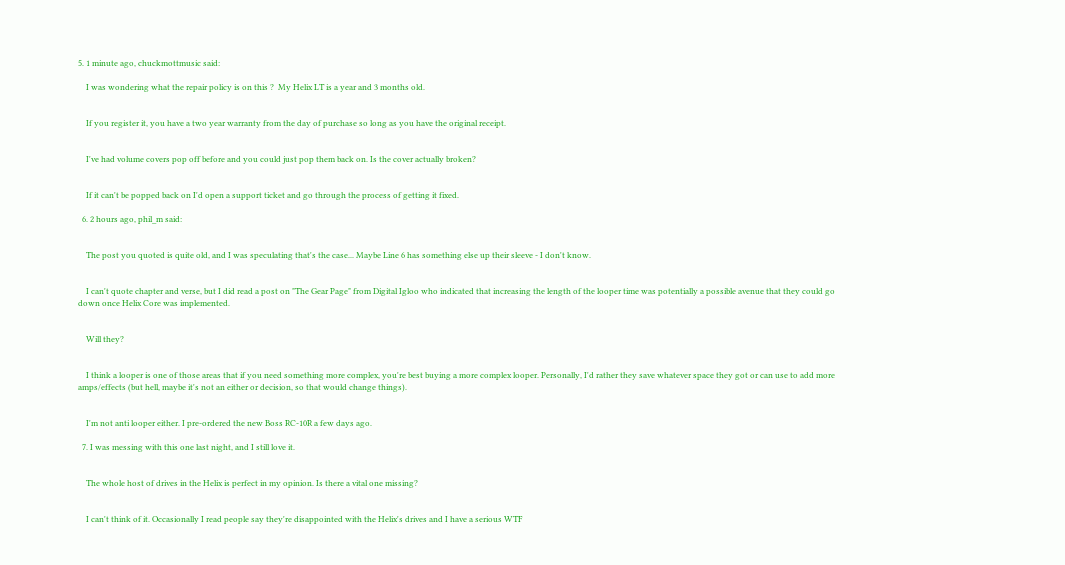5. 1 minute ago, chuckmottmusic said:

    I was wondering what the repair policy is on this ?  My Helix LT is a year and 3 months old.


    If you register it, you have a two year warranty from the day of purchase so long as you have the original receipt.


    I've had volume covers pop off before and you could just pop them back on. Is the cover actually broken?


    If it can't be popped back on I'd open a support ticket and go through the process of getting it fixed.

  6. 2 hours ago, phil_m said:


    The post you quoted is quite old, and I was speculating that's the case... Maybe Line 6 has something else up their sleeve - I don't know.


    I can't quote chapter and verse, but I did read a post on "The Gear Page" from Digital Igloo who indicated that increasing the length of the looper time was potentially a possible avenue that they could go down once Helix Core was implemented.


    Will they?


    I think a looper is one of those areas that if you need something more complex, you're best buying a more complex looper. Personally, I'd rather they save whatever space they got or can use to add more amps/effects (but hell, maybe it's not an either or decision, so that would change things).


    I'm not anti looper either. I pre-ordered the new Boss RC-10R a few days ago.

  7. I was messing with this one last night, and I still love it.


    The whole host of drives in the Helix is perfect in my opinion. Is there a vital one missing?


    I can't think of it. Occasionally I read people say they're disappointed with the Helix's drives and I have a serious WTF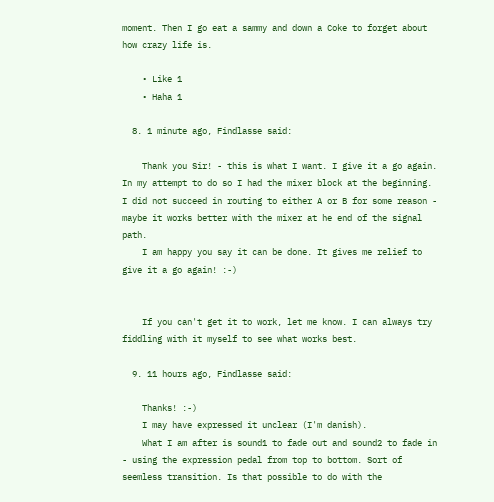moment. Then I go eat a sammy and down a Coke to forget about how crazy life is.

    • Like 1
    • Haha 1

  8. 1 minute ago, Findlasse said:

    Thank you Sir! - this is what I want. I give it a go again. In my attempt to do so I had the mixer block at the beginning. I did not succeed in routing to either A or B for some reason - maybe it works better with the mixer at he end of the signal path.
    I am happy you say it can be done. It gives me relief to give it a go again! :-)


    If you can't get it to work, let me know. I can always try fiddling with it myself to see what works best.

  9. 11 hours ago, Findlasse said:

    Thanks! :-)
    I may have expressed it unclear (I'm danish).
    What I am after is sound1 to fade out and sound2 to fade in - using the expression pedal from top to bottom. Sort of seemless transition. Is that possible to do with the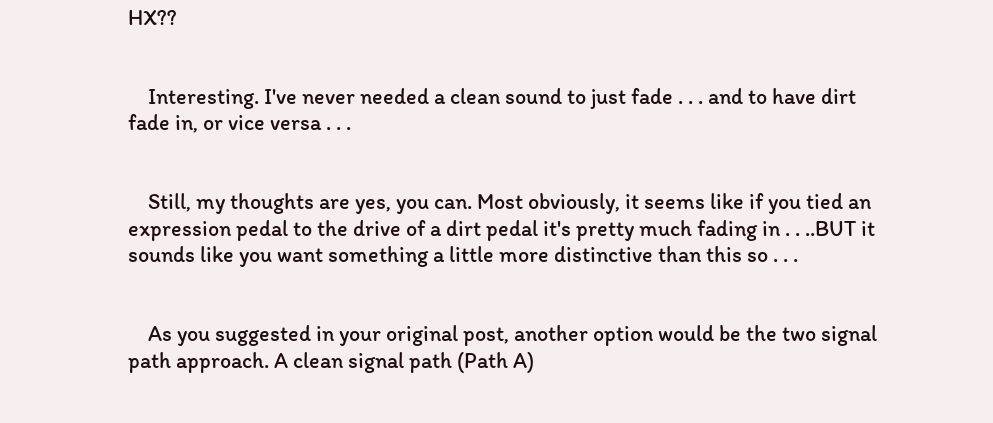HX??


    Interesting. I've never needed a clean sound to just fade . . . and to have dirt fade in, or vice versa . . .


    Still, my thoughts are yes, you can. Most obviously, it seems like if you tied an expression pedal to the drive of a dirt pedal it's pretty much fading in . . ..BUT it sounds like you want something a little more distinctive than this so . . .


    As you suggested in your original post, another option would be the two signal path approach. A clean signal path (Path A)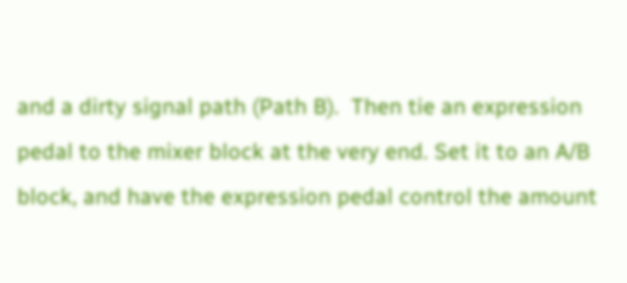and a dirty signal path (Path B).  Then tie an expression pedal to the mixer block at the very end. Set it to an A/B block, and have the expression pedal control the amount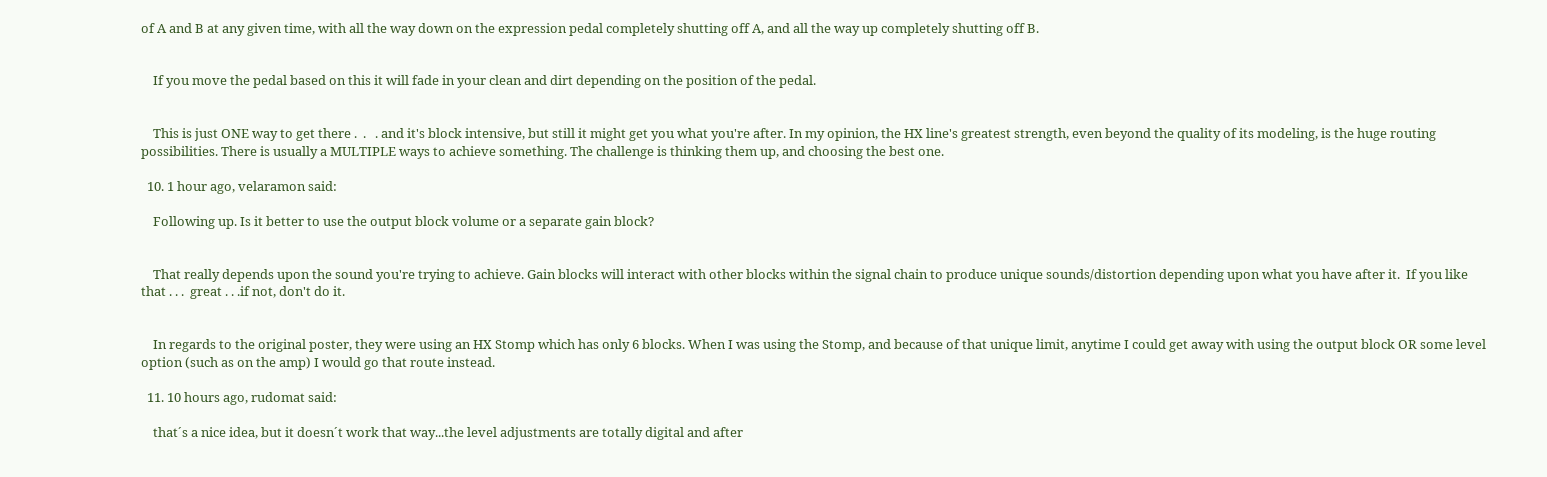of A and B at any given time, with all the way down on the expression pedal completely shutting off A, and all the way up completely shutting off B.


    If you move the pedal based on this it will fade in your clean and dirt depending on the position of the pedal.


    This is just ONE way to get there .  .   . and it's block intensive, but still it might get you what you're after. In my opinion, the HX line's greatest strength, even beyond the quality of its modeling, is the huge routing possibilities. There is usually a MULTIPLE ways to achieve something. The challenge is thinking them up, and choosing the best one.

  10. 1 hour ago, velaramon said:

    Following up. Is it better to use the output block volume or a separate gain block?


    That really depends upon the sound you're trying to achieve. Gain blocks will interact with other blocks within the signal chain to produce unique sounds/distortion depending upon what you have after it.  If you like that . . .  great . . .if not, don't do it.


    In regards to the original poster, they were using an HX Stomp which has only 6 blocks. When I was using the Stomp, and because of that unique limit, anytime I could get away with using the output block OR some level option (such as on the amp) I would go that route instead.

  11. 10 hours ago, rudomat said:

    that´s a nice idea, but it doesn´t work that way...the level adjustments are totally digital and after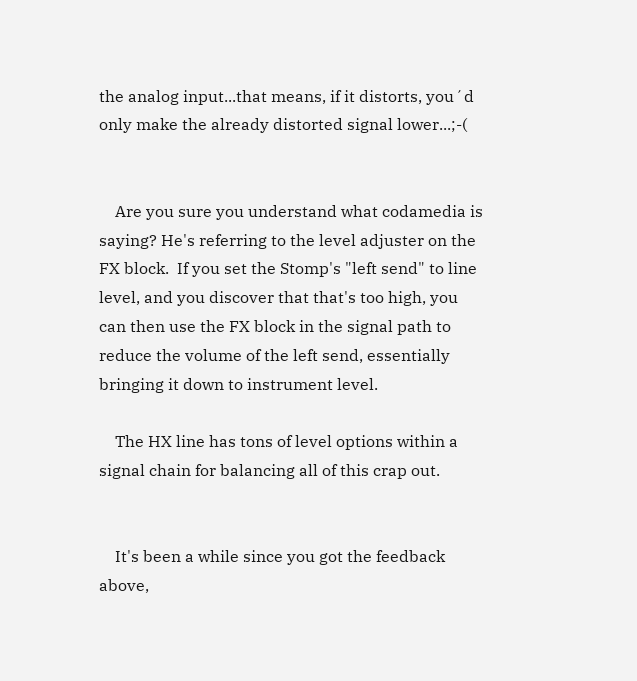the analog input...that means, if it distorts, you´d only make the already distorted signal lower...;-(


    Are you sure you understand what codamedia is saying? He's referring to the level adjuster on the FX block.  If you set the Stomp's "left send" to line level, and you discover that that's too high, you can then use the FX block in the signal path to reduce the volume of the left send, essentially bringing it down to instrument level.

    The HX line has tons of level options within a signal chain for balancing all of this crap out.


    It's been a while since you got the feedback above,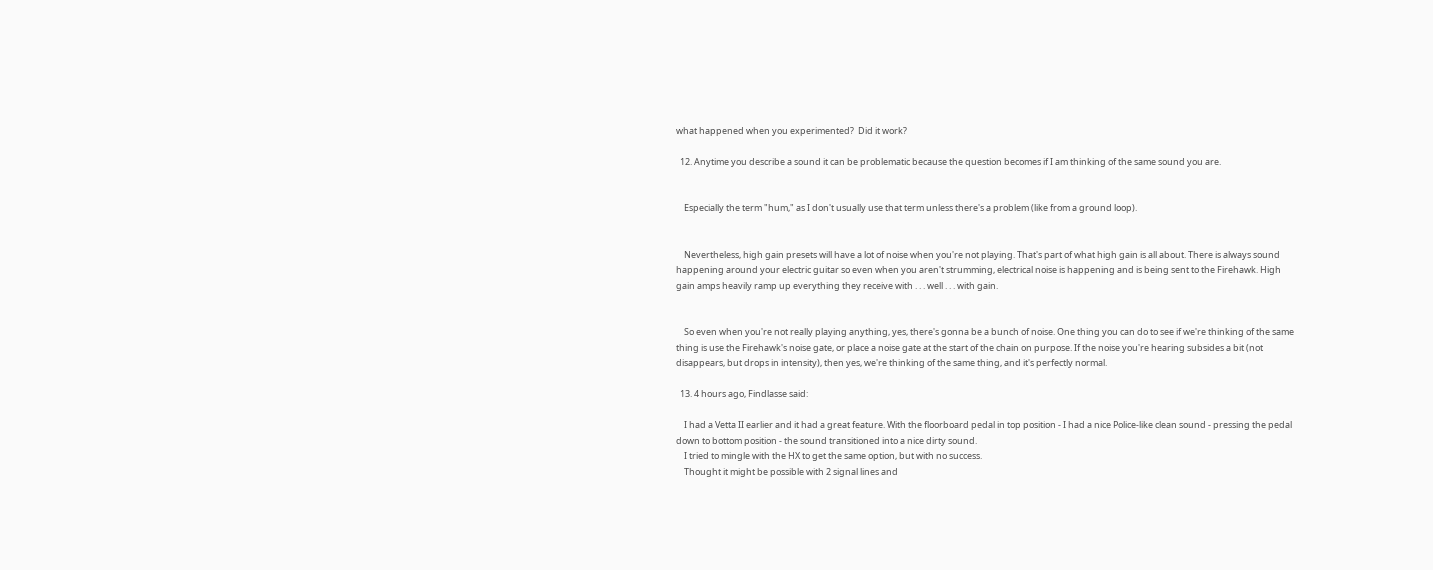what happened when you experimented?  Did it work?

  12. Anytime you describe a sound it can be problematic because the question becomes if I am thinking of the same sound you are.


    Especially the term "hum," as I don't usually use that term unless there's a problem (like from a ground loop).


    Nevertheless, high gain presets will have a lot of noise when you're not playing. That's part of what high gain is all about. There is always sound happening around your electric guitar so even when you aren't strumming, electrical noise is happening and is being sent to the Firehawk. High gain amps heavily ramp up everything they receive with . . . well . . . with gain.


    So even when you're not really playing anything, yes, there's gonna be a bunch of noise. One thing you can do to see if we're thinking of the same thing is use the Firehawk's noise gate, or place a noise gate at the start of the chain on purpose. If the noise you're hearing subsides a bit (not disappears, but drops in intensity), then yes, we're thinking of the same thing, and it's perfectly normal.

  13. 4 hours ago, Findlasse said:

    I had a Vetta II earlier and it had a great feature. With the floorboard pedal in top position - I had a nice Police-like clean sound - pressing the pedal down to bottom position - the sound transitioned into a nice dirty sound.
    I tried to mingle with the HX to get the same option, but with no success.
    Thought it might be possible with 2 signal lines and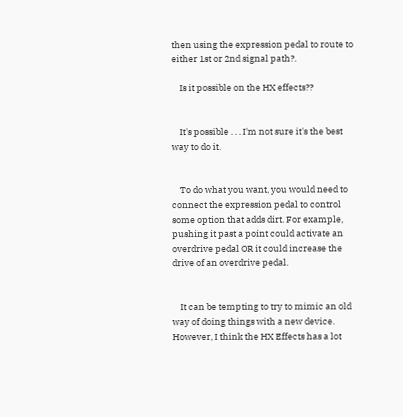then using the expression pedal to route to either 1st or 2nd signal path?.

    Is it possible on the HX effects??


    It's possible . . . I'm not sure it's the best way to do it.


    To do what you want, you would need to connect the expression pedal to control some option that adds dirt. For example, pushing it past a point could activate an overdrive pedal OR it could increase the drive of an overdrive pedal.


    It can be tempting to try to mimic an old way of doing things with a new device. However, I think the HX Effects has a lot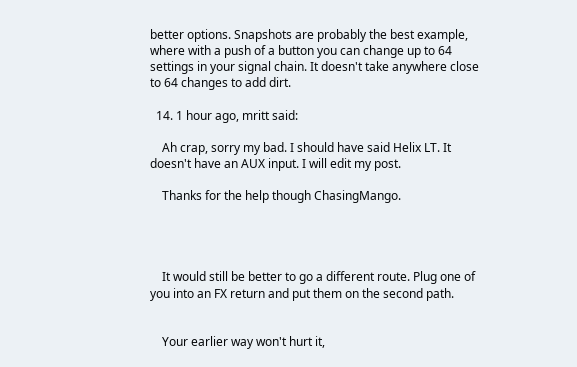better options. Snapshots are probably the best example, where with a push of a button you can change up to 64 settings in your signal chain. It doesn't take anywhere close to 64 changes to add dirt.

  14. 1 hour ago, mritt said:

    Ah crap, sorry my bad. I should have said Helix LT. It doesn't have an AUX input. I will edit my post.

    Thanks for the help though ChasingMango.




    It would still be better to go a different route. Plug one of you into an FX return and put them on the second path.


    Your earlier way won't hurt it,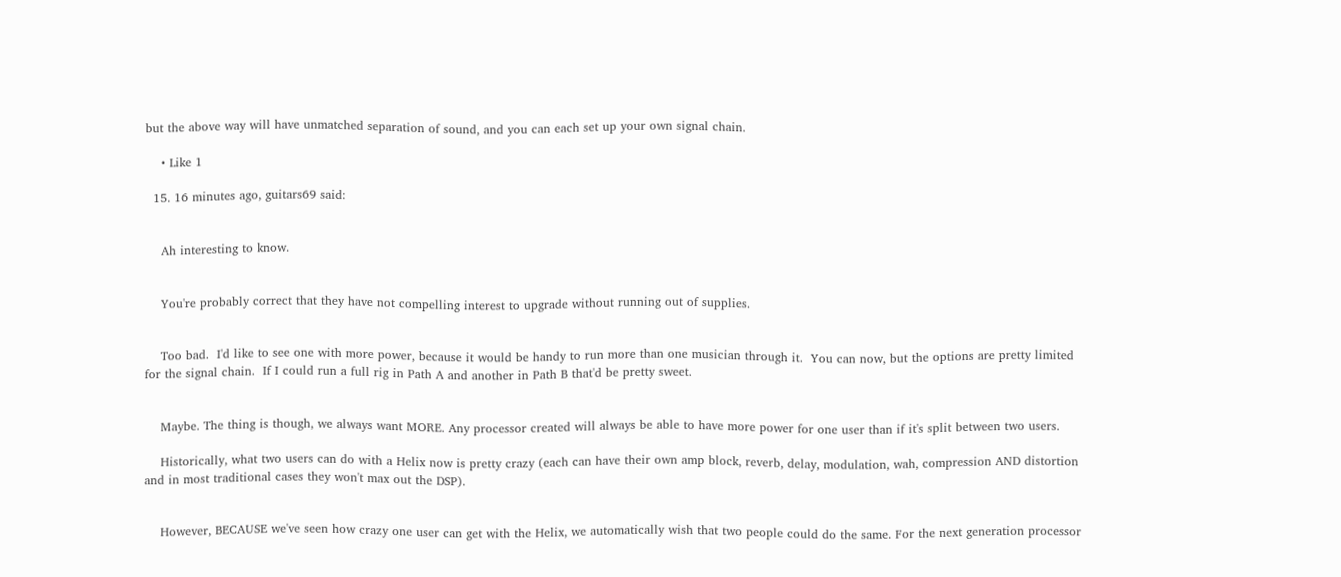but the above way will have unmatched separation of sound, and you can each set up your own signal chain.

    • Like 1

  15. 16 minutes ago, guitars69 said:


    Ah interesting to know.


    You're probably correct that they have not compelling interest to upgrade without running out of supplies.


    Too bad.  I'd like to see one with more power, because it would be handy to run more than one musician through it.  You can now, but the options are pretty limited for the signal chain.  If I could run a full rig in Path A and another in Path B that'd be pretty sweet.


    Maybe. The thing is though, we always want MORE. Any processor created will always be able to have more power for one user than if it's split between two users.

    Historically, what two users can do with a Helix now is pretty crazy (each can have their own amp block, reverb, delay, modulation, wah, compression AND distortion and in most traditional cases they won't max out the DSP).


    However, BECAUSE we've seen how crazy one user can get with the Helix, we automatically wish that two people could do the same. For the next generation processor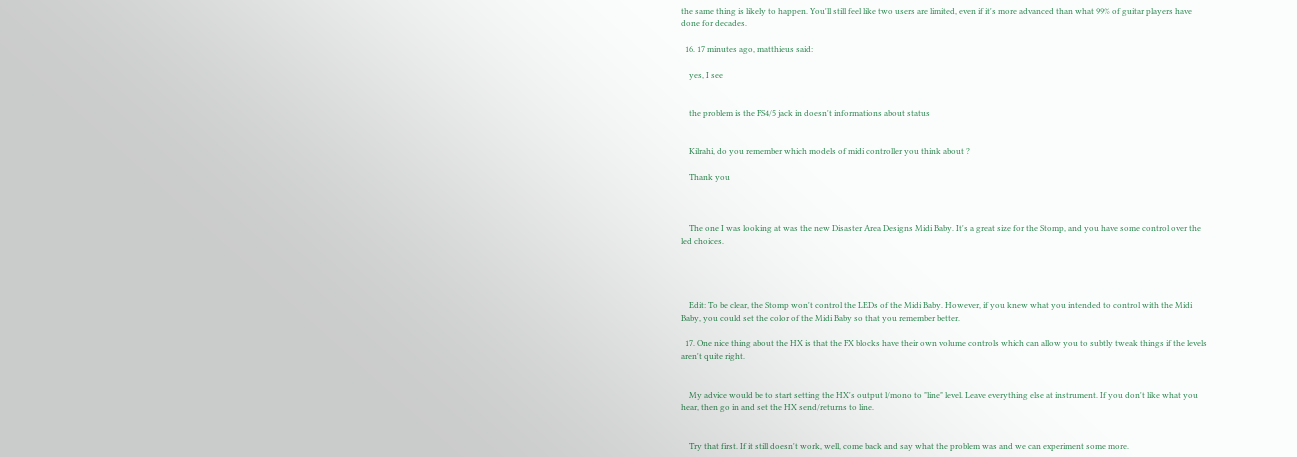the same thing is likely to happen. You'll still feel like two users are limited, even if it's more advanced than what 99% of guitar players have done for decades.

  16. 17 minutes ago, matthieus said:

    yes, I see


    the problem is the FS4/5 jack in doesn't informations about status


    Kilrahi, do you remember which models of midi controller you think about ?

    Thank you



    The one I was looking at was the new Disaster Area Designs Midi Baby. It's a great size for the Stomp, and you have some control over the led choices.




    Edit: To be clear, the Stomp won't control the LEDs of the Midi Baby. However, if you knew what you intended to control with the Midi Baby, you could set the color of the Midi Baby so that you remember better.

  17. One nice thing about the HX is that the FX blocks have their own volume controls which can allow you to subtly tweak things if the levels aren't quite right.


    My advice would be to start setting the HX's output l/mono to "line" level. Leave everything else at instrument. If you don't like what you hear, then go in and set the HX send/returns to line.


    Try that first. If it still doesn't work, well, come back and say what the problem was and we can experiment some more.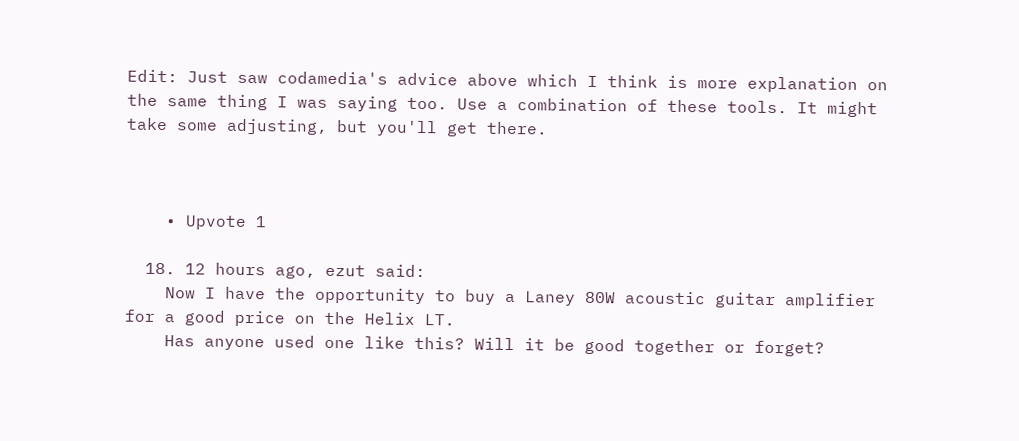Edit: Just saw codamedia's advice above which I think is more explanation on the same thing I was saying too. Use a combination of these tools. It might take some adjusting, but you'll get there.



    • Upvote 1

  18. 12 hours ago, ezut said:
    Now I have the opportunity to buy a Laney 80W acoustic guitar amplifier for a good price on the Helix LT.
    Has anyone used one like this? Will it be good together or forget?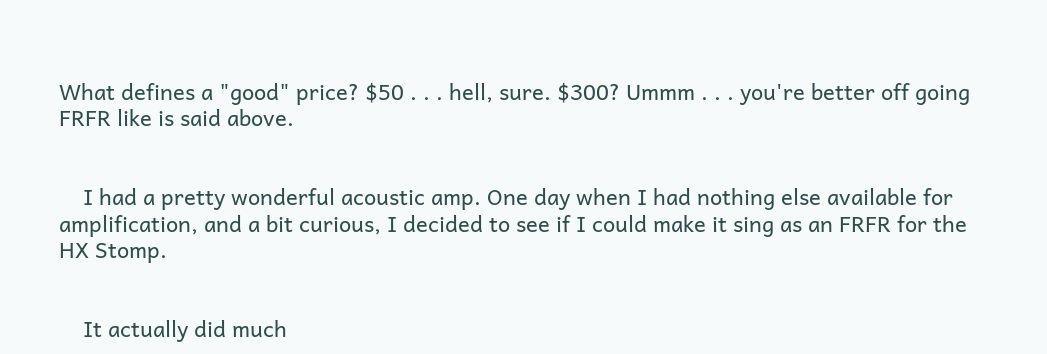What defines a "good" price? $50 . . . hell, sure. $300? Ummm . . . you're better off going FRFR like is said above.


    I had a pretty wonderful acoustic amp. One day when I had nothing else available for amplification, and a bit curious, I decided to see if I could make it sing as an FRFR for the HX Stomp.


    It actually did much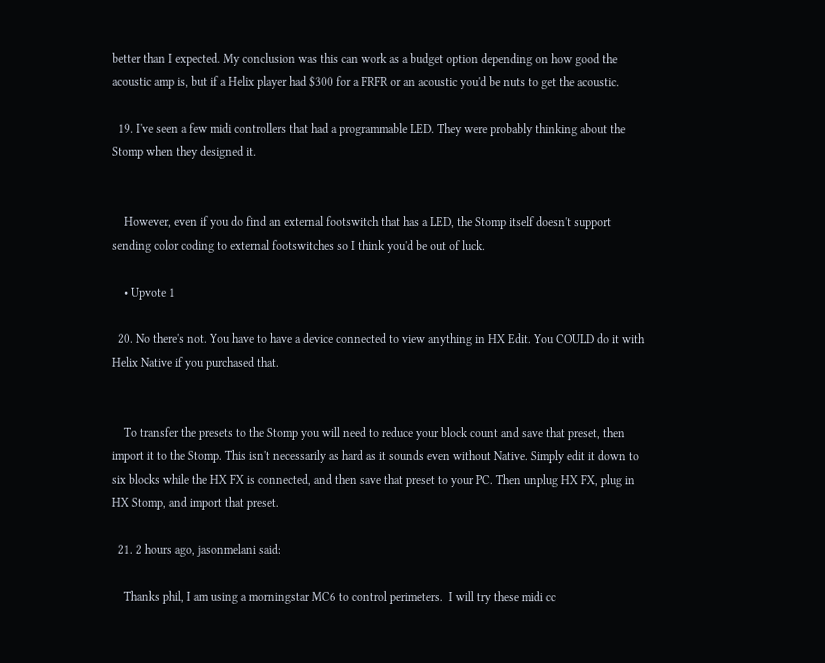better than I expected. My conclusion was this can work as a budget option depending on how good the acoustic amp is, but if a Helix player had $300 for a FRFR or an acoustic you'd be nuts to get the acoustic.

  19. I've seen a few midi controllers that had a programmable LED. They were probably thinking about the Stomp when they designed it.


    However, even if you do find an external footswitch that has a LED, the Stomp itself doesn't support sending color coding to external footswitches so I think you'd be out of luck.

    • Upvote 1

  20. No there's not. You have to have a device connected to view anything in HX Edit. You COULD do it with Helix Native if you purchased that.


    To transfer the presets to the Stomp you will need to reduce your block count and save that preset, then import it to the Stomp. This isn't necessarily as hard as it sounds even without Native. Simply edit it down to six blocks while the HX FX is connected, and then save that preset to your PC. Then unplug HX FX, plug in HX Stomp, and import that preset.

  21. 2 hours ago, jasonmelani said:

    Thanks phil, I am using a morningstar MC6 to control perimeters.  I will try these midi cc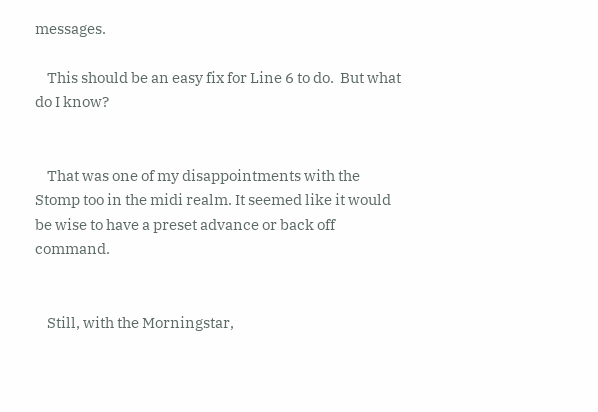messages.

    This should be an easy fix for Line 6 to do.  But what do I know?


    That was one of my disappointments with the Stomp too in the midi realm. It seemed like it would be wise to have a preset advance or back off command.


    Still, with the Morningstar,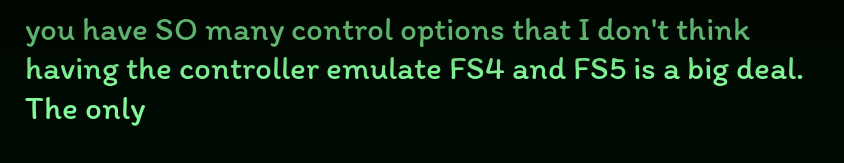you have SO many control options that I don't think having the controller emulate FS4 and FS5 is a big deal.  The only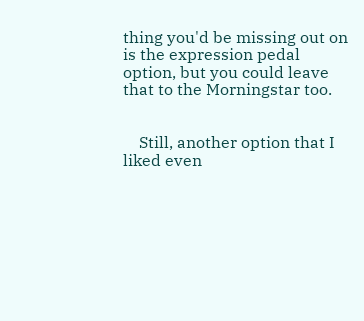thing you'd be missing out on is the expression pedal option, but you could leave that to the Morningstar too.


    Still, another option that I liked even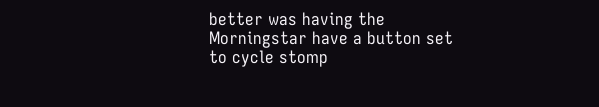better was having the Morningstar have a button set to cycle stomp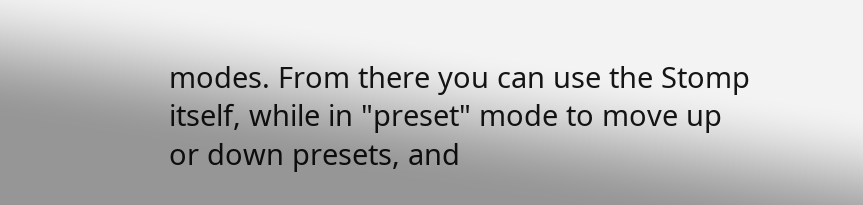modes. From there you can use the Stomp itself, while in "preset" mode to move up or down presets, and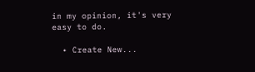in my opinion, it's very easy to do.

  • Create New...